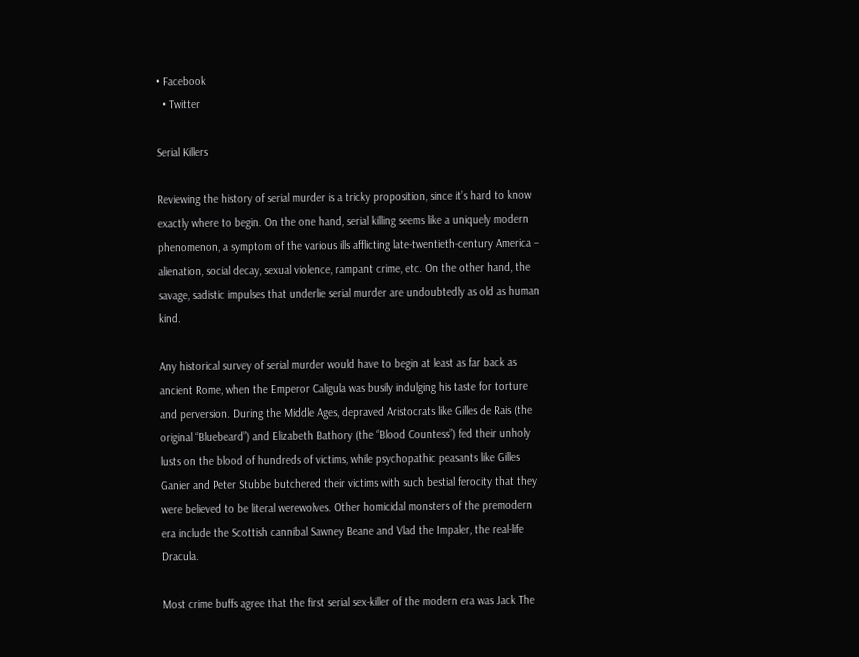• Facebook
  • Twitter

Serial Killers

Reviewing the history of serial murder is a tricky proposition, since it’s hard to know exactly where to begin. On the one hand, serial killing seems like a uniquely modern phenomenon, a symptom of the various ills afflicting late-twentieth-century America – alienation, social decay, sexual violence, rampant crime, etc. On the other hand, the savage, sadistic impulses that underlie serial murder are undoubtedly as old as human kind.

Any historical survey of serial murder would have to begin at least as far back as ancient Rome, when the Emperor Caligula was busily indulging his taste for torture and perversion. During the Middle Ages, depraved Aristocrats like Gilles de Rais (the original “Bluebeard”) and Elizabeth Bathory (the “Blood Countess”) fed their unholy lusts on the blood of hundreds of victims, while psychopathic peasants like Gilles Ganier and Peter Stubbe butchered their victims with such bestial ferocity that they were believed to be literal werewolves. Other homicidal monsters of the premodern era include the Scottish cannibal Sawney Beane and Vlad the Impaler, the real-life Dracula.

Most crime buffs agree that the first serial sex-killer of the modern era was Jack The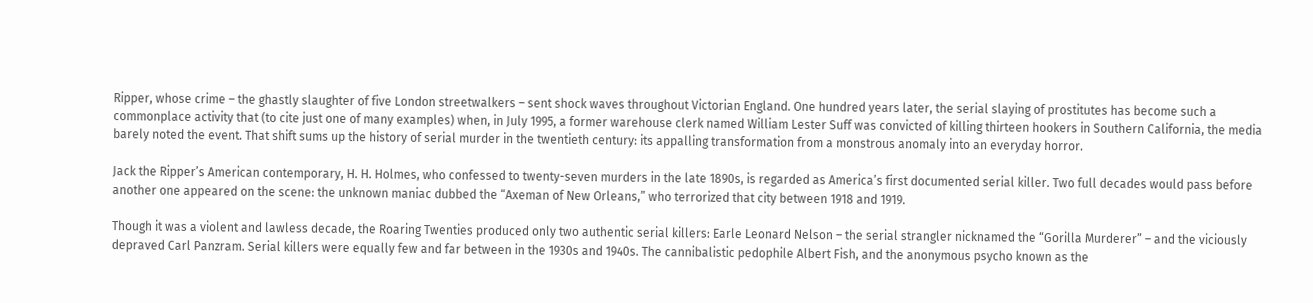Ripper, whose crime – the ghastly slaughter of five London streetwalkers – sent shock waves throughout Victorian England. One hundred years later, the serial slaying of prostitutes has become such a commonplace activity that (to cite just one of many examples) when, in July 1995, a former warehouse clerk named William Lester Suff was convicted of killing thirteen hookers in Southern California, the media barely noted the event. That shift sums up the history of serial murder in the twentieth century: its appalling transformation from a monstrous anomaly into an everyday horror.

Jack the Ripper’s American contemporary, H. H. Holmes, who confessed to twenty-seven murders in the late 1890s, is regarded as America’s first documented serial killer. Two full decades would pass before another one appeared on the scene: the unknown maniac dubbed the “Axeman of New Orleans,” who terrorized that city between 1918 and 1919.

Though it was a violent and lawless decade, the Roaring Twenties produced only two authentic serial killers: Earle Leonard Nelson – the serial strangler nicknamed the “Gorilla Murderer” – and the viciously depraved Carl Panzram. Serial killers were equally few and far between in the 1930s and 1940s. The cannibalistic pedophile Albert Fish, and the anonymous psycho known as the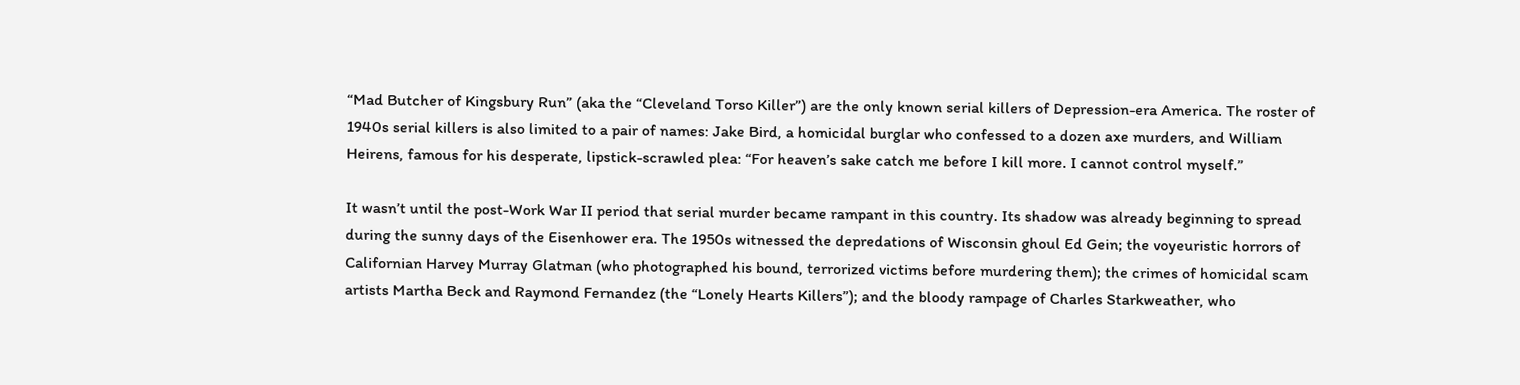“Mad Butcher of Kingsbury Run” (aka the “Cleveland Torso Killer”) are the only known serial killers of Depression-era America. The roster of 1940s serial killers is also limited to a pair of names: Jake Bird, a homicidal burglar who confessed to a dozen axe murders, and William Heirens, famous for his desperate, lipstick-scrawled plea: “For heaven’s sake catch me before I kill more. I cannot control myself.”

It wasn’t until the post-Work War II period that serial murder became rampant in this country. Its shadow was already beginning to spread during the sunny days of the Eisenhower era. The 1950s witnessed the depredations of Wisconsin ghoul Ed Gein; the voyeuristic horrors of Californian Harvey Murray Glatman (who photographed his bound, terrorized victims before murdering them); the crimes of homicidal scam artists Martha Beck and Raymond Fernandez (the “Lonely Hearts Killers”); and the bloody rampage of Charles Starkweather, who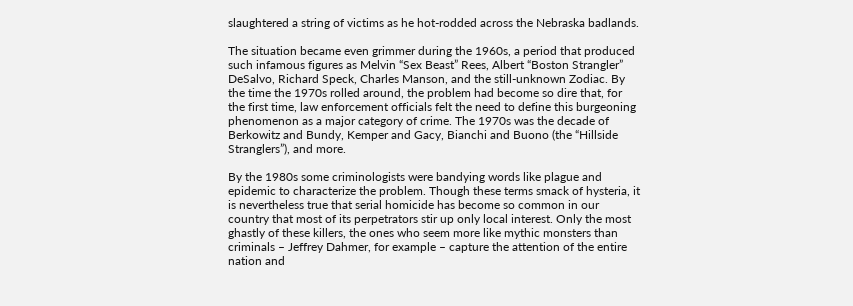slaughtered a string of victims as he hot-rodded across the Nebraska badlands.

The situation became even grimmer during the 1960s, a period that produced such infamous figures as Melvin “Sex Beast” Rees, Albert “Boston Strangler” DeSalvo, Richard Speck, Charles Manson, and the still-unknown Zodiac. By the time the 1970s rolled around, the problem had become so dire that, for the first time, law enforcement officials felt the need to define this burgeoning phenomenon as a major category of crime. The 1970s was the decade of Berkowitz and Bundy, Kemper and Gacy, Bianchi and Buono (the “Hillside Stranglers”), and more.

By the 1980s some criminologists were bandying words like plague and epidemic to characterize the problem. Though these terms smack of hysteria, it is nevertheless true that serial homicide has become so common in our country that most of its perpetrators stir up only local interest. Only the most ghastly of these killers, the ones who seem more like mythic monsters than criminals – Jeffrey Dahmer, for example – capture the attention of the entire nation and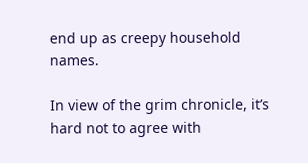end up as creepy household names.

In view of the grim chronicle, it’s hard not to agree with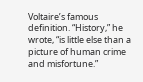Voltaire’s famous definition. “History,” he wrote, “is little else than a picture of human crime and misfortune.”